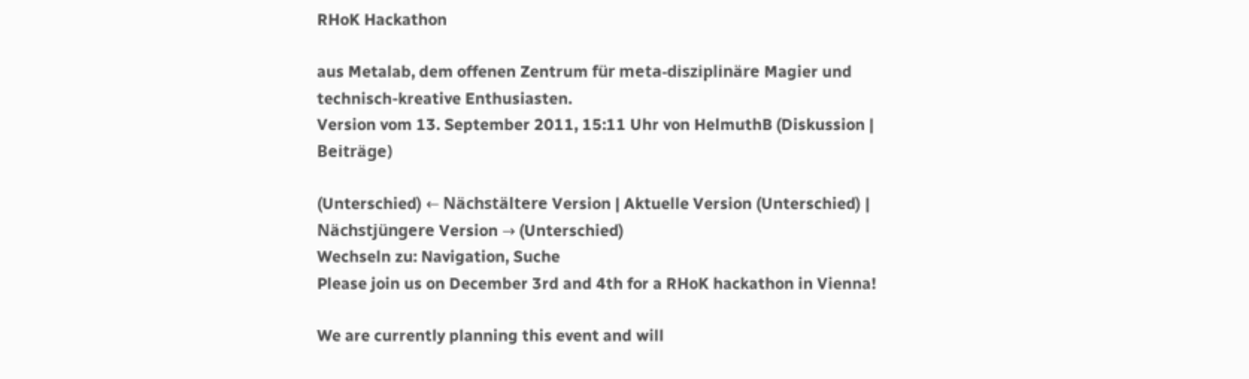RHoK Hackathon

aus Metalab, dem offenen Zentrum für meta-disziplinäre Magier und technisch-kreative Enthusiasten.
Version vom 13. September 2011, 15:11 Uhr von HelmuthB (Diskussion | Beiträge)

(Unterschied) ← Nächstältere Version | Aktuelle Version (Unterschied) | Nächstjüngere Version → (Unterschied)
Wechseln zu: Navigation, Suche
Please join us on December 3rd and 4th for a RHoK hackathon in Vienna!

We are currently planning this event and will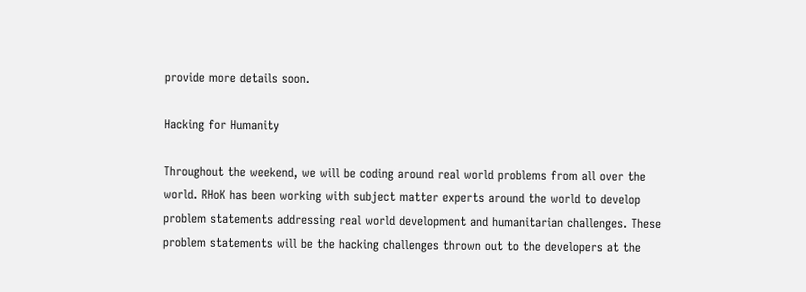provide more details soon.

Hacking for Humanity

Throughout the weekend, we will be coding around real world problems from all over the world. RHoK has been working with subject matter experts around the world to develop problem statements addressing real world development and humanitarian challenges. These problem statements will be the hacking challenges thrown out to the developers at the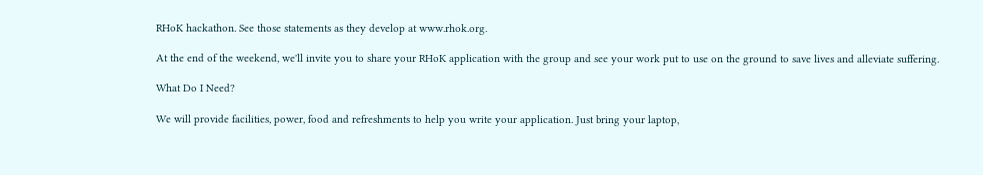RHoK hackathon. See those statements as they develop at www.rhok.org.

At the end of the weekend, we'll invite you to share your RHoK application with the group and see your work put to use on the ground to save lives and alleviate suffering.

What Do I Need?

We will provide facilities, power, food and refreshments to help you write your application. Just bring your laptop,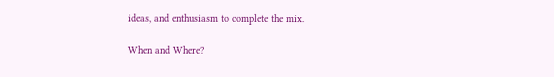ideas, and enthusiasm to complete the mix.

When and Where?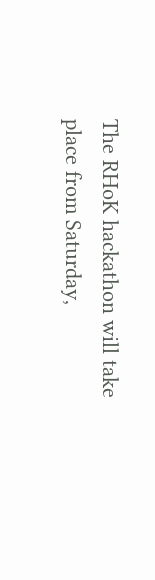The RHoK hackathon will take place from Saturday,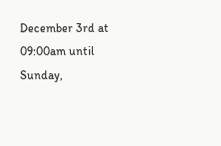December 3rd at 09:00am until Sunday,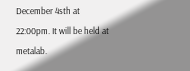December 4sth at 22:00pm. It will be held at metalab.